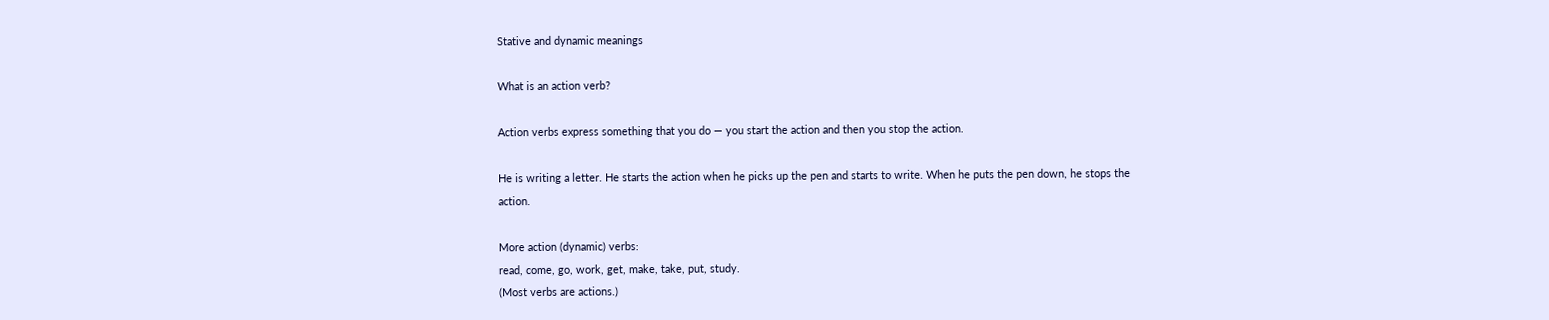Stative and dynamic meanings

What is an action verb?

Action verbs express something that you do — you start the action and then you stop the action.

He is writing a letter. He starts the action when he picks up the pen and starts to write. When he puts the pen down, he stops the action.

More action (dynamic) verbs:
read, come, go, work, get, make, take, put, study.
(Most verbs are actions.)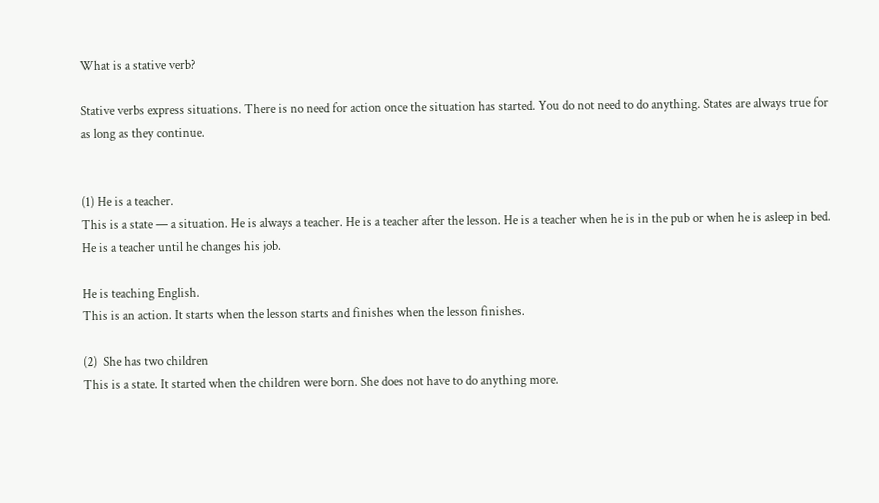What is a stative verb?

Stative verbs express situations. There is no need for action once the situation has started. You do not need to do anything. States are always true for as long as they continue.


(1) He is a teacher.
This is a state — a situation. He is always a teacher. He is a teacher after the lesson. He is a teacher when he is in the pub or when he is asleep in bed. He is a teacher until he changes his job.

He is teaching English.
This is an action. It starts when the lesson starts and finishes when the lesson finishes.

(2)  She has two children
This is a state. It started when the children were born. She does not have to do anything more.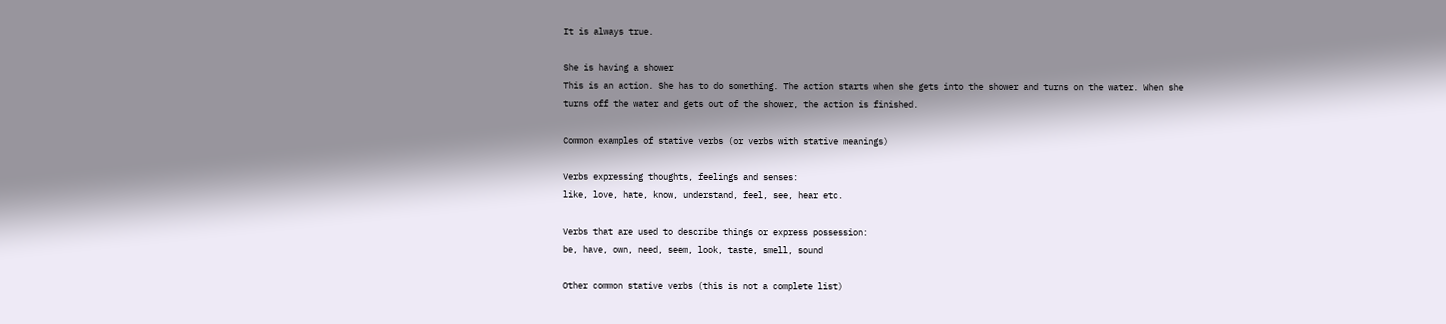It is always true.

She is having a shower
This is an action. She has to do something. The action starts when she gets into the shower and turns on the water. When she turns off the water and gets out of the shower, the action is finished.

Common examples of stative verbs (or verbs with stative meanings)

Verbs expressing thoughts, feelings and senses:
like, love, hate, know, understand, feel, see, hear etc.

Verbs that are used to describe things or express possession:
be, have, own, need, seem, look, taste, smell, sound

Other common stative verbs (this is not a complete list)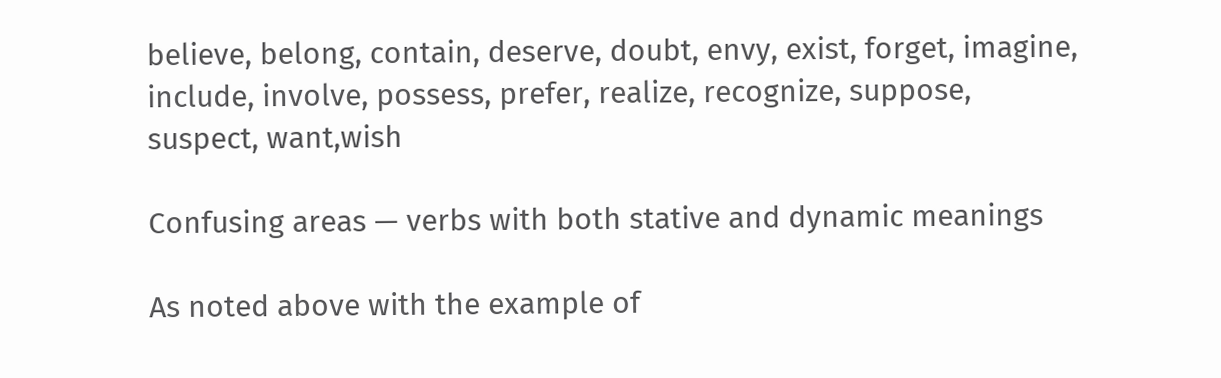believe, belong, contain, deserve, doubt, envy, exist, forget, imagine,
include, involve, possess, prefer, realize, recognize, suppose, suspect, want,wish

Confusing areas — verbs with both stative and dynamic meanings

As noted above with the example of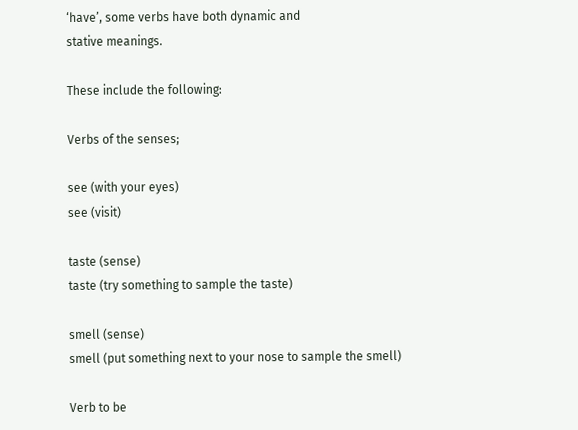‘have’, some verbs have both dynamic and
stative meanings.

These include the following:

Verbs of the senses;

see (with your eyes)
see (visit)

taste (sense)
taste (try something to sample the taste)

smell (sense)
smell (put something next to your nose to sample the smell)

Verb to be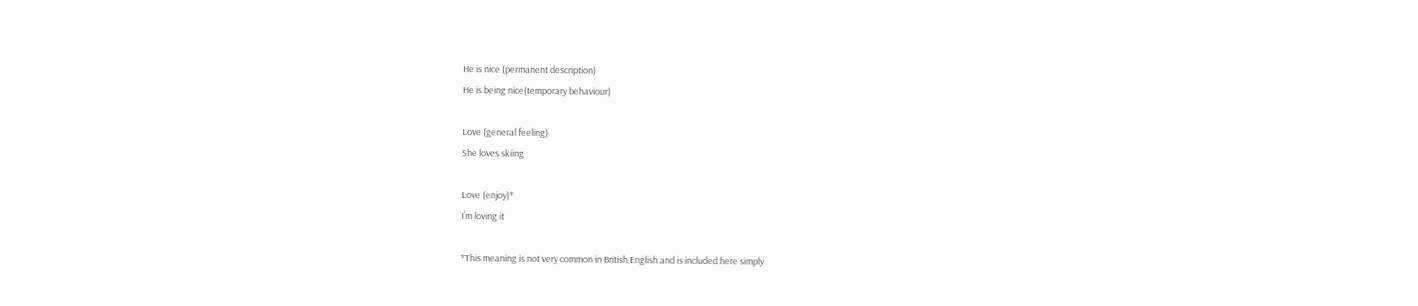He is nice (permanent description)
He is being nice(temporary behaviour)

Love (general feeling)
She loves skiing

Love (enjoy)*
I’m loving it

*This meaning is not very common in British English and is included here simply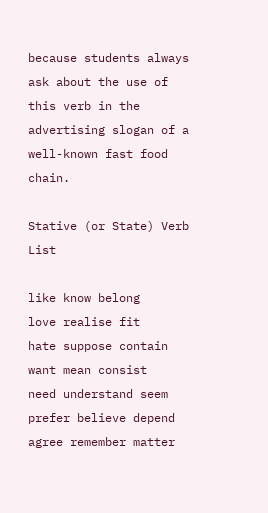because students always ask about the use of this verb in the advertising slogan of a well-known fast food chain.

Stative (or State) Verb List

like know belong
love realise fit
hate suppose contain
want mean consist
need understand seem
prefer believe depend
agree remember matter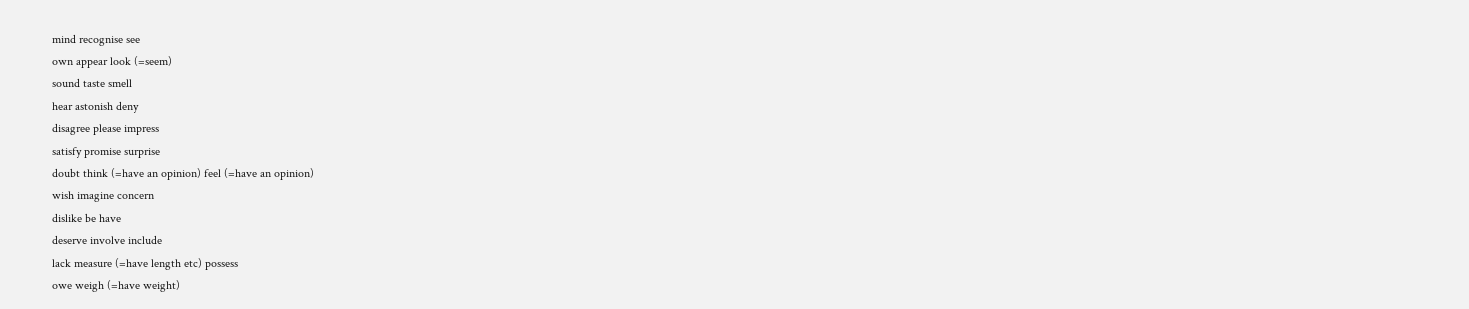mind recognise see
own appear look (=seem)
sound taste smell
hear astonish deny
disagree please impress
satisfy promise surprise
doubt think (=have an opinion) feel (=have an opinion)
wish imagine concern
dislike be have
deserve involve include
lack measure (=have length etc) possess
owe weigh (=have weight)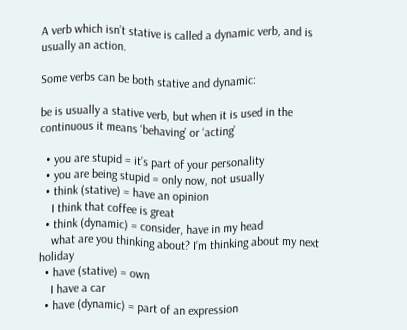A verb which isn’t stative is called a dynamic verb, and is usually an action.

Some verbs can be both stative and dynamic:

be is usually a stative verb, but when it is used in the continuous it means ‘behaving’ or ‘acting’

  • you are stupid = it’s part of your personality
  • you are being stupid = only now, not usually
  • think (stative) = have an opinion
    I think that coffee is great
  • think (dynamic) = consider, have in my head
    what are you thinking about? I’m thinking about my next holiday
  • have (stative) = own
    I have a car
  • have (dynamic) = part of an expression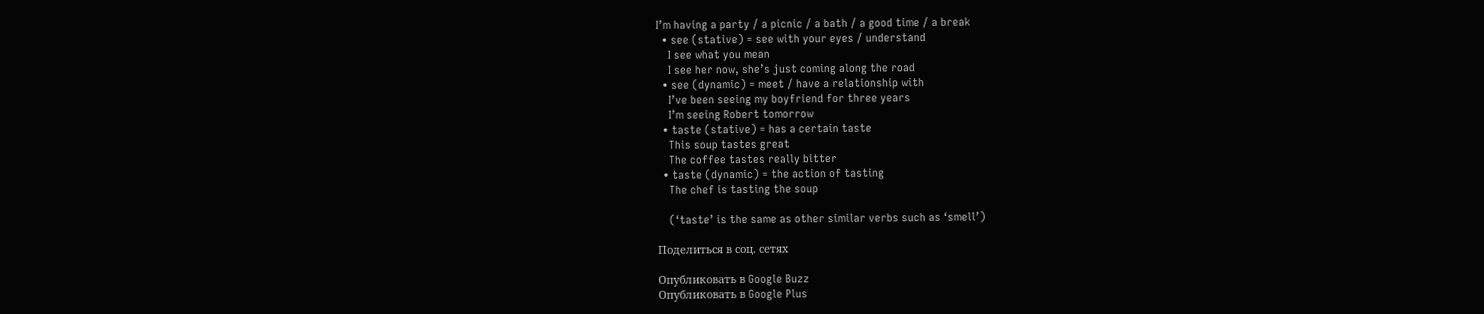I’m having a party / a picnic / a bath / a good time / a break
  • see (stative) = see with your eyes / understand
    I see what you mean
    I see her now, she’s just coming along the road
  • see (dynamic) = meet / have a relationship with
    I’ve been seeing my boyfriend for three years
    I’m seeing Robert tomorrow
  • taste (stative) = has a certain taste
    This soup tastes great
    The coffee tastes really bitter
  • taste (dynamic) = the action of tasting
    The chef is tasting the soup

    (‘taste’ is the same as other similar verbs such as ‘smell’)

Поделиться в соц. сетях

Опубликовать в Google Buzz
Опубликовать в Google Plus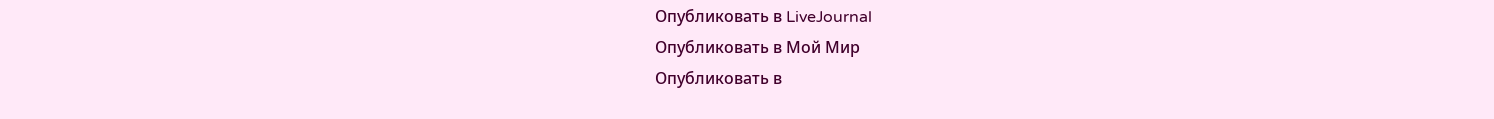Опубликовать в LiveJournal
Опубликовать в Мой Мир
Опубликовать в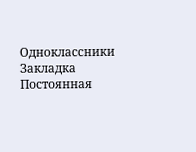Одноклассники
Закладка Постоянная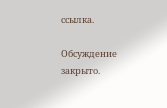ссылка.

Обсуждение закрыто.